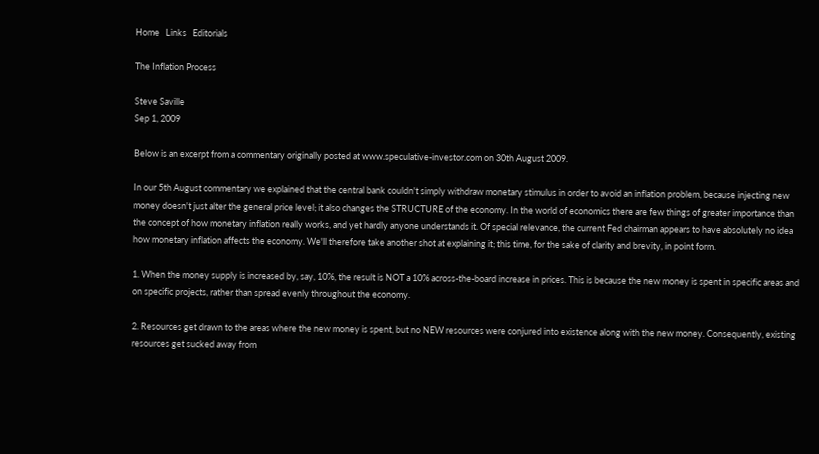Home   Links   Editorials

The Inflation Process

Steve Saville
Sep 1, 2009

Below is an excerpt from a commentary originally posted at www.speculative-investor.com on 30th August 2009.

In our 5th August commentary we explained that the central bank couldn't simply withdraw monetary stimulus in order to avoid an inflation problem, because injecting new money doesn't just alter the general price level; it also changes the STRUCTURE of the economy. In the world of economics there are few things of greater importance than the concept of how monetary inflation really works, and yet hardly anyone understands it. Of special relevance, the current Fed chairman appears to have absolutely no idea how monetary inflation affects the economy. We'll therefore take another shot at explaining it; this time, for the sake of clarity and brevity, in point form.

1. When the money supply is increased by, say, 10%, the result is NOT a 10% across-the-board increase in prices. This is because the new money is spent in specific areas and on specific projects, rather than spread evenly throughout the economy.

2. Resources get drawn to the areas where the new money is spent, but no NEW resources were conjured into existence along with the new money. Consequently, existing resources get sucked away from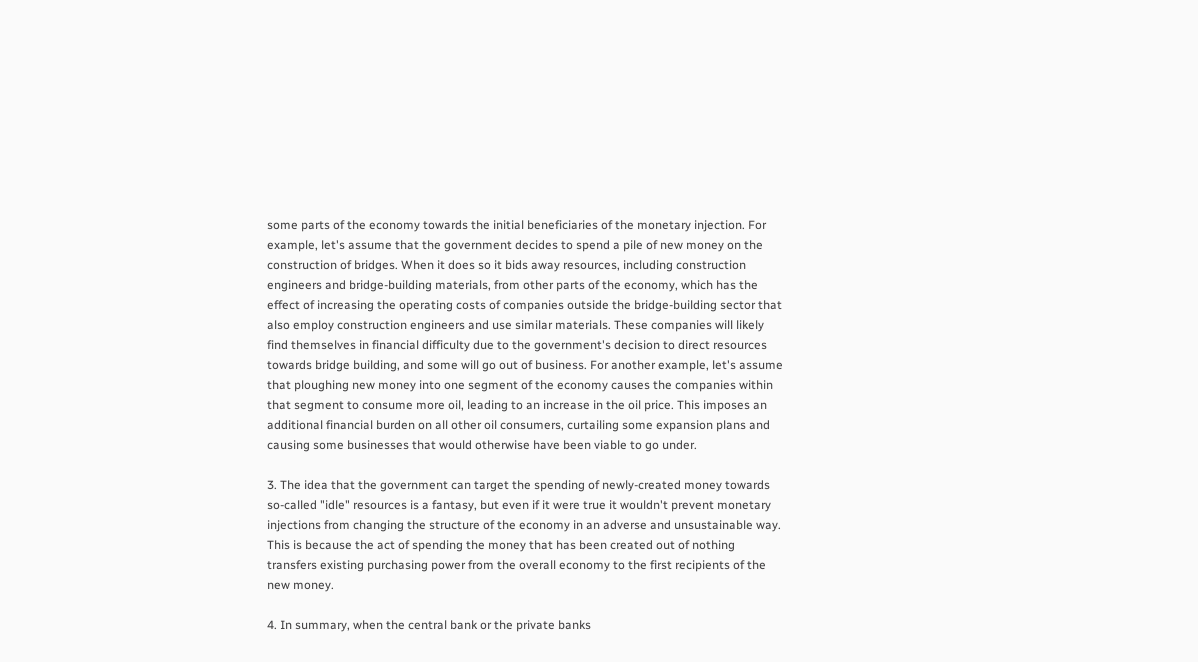some parts of the economy towards the initial beneficiaries of the monetary injection. For example, let's assume that the government decides to spend a pile of new money on the construction of bridges. When it does so it bids away resources, including construction engineers and bridge-building materials, from other parts of the economy, which has the effect of increasing the operating costs of companies outside the bridge-building sector that also employ construction engineers and use similar materials. These companies will likely find themselves in financial difficulty due to the government's decision to direct resources towards bridge building, and some will go out of business. For another example, let's assume that ploughing new money into one segment of the economy causes the companies within that segment to consume more oil, leading to an increase in the oil price. This imposes an additional financial burden on all other oil consumers, curtailing some expansion plans and causing some businesses that would otherwise have been viable to go under.

3. The idea that the government can target the spending of newly-created money towards so-called "idle" resources is a fantasy, but even if it were true it wouldn't prevent monetary injections from changing the structure of the economy in an adverse and unsustainable way. This is because the act of spending the money that has been created out of nothing transfers existing purchasing power from the overall economy to the first recipients of the new money.

4. In summary, when the central bank or the private banks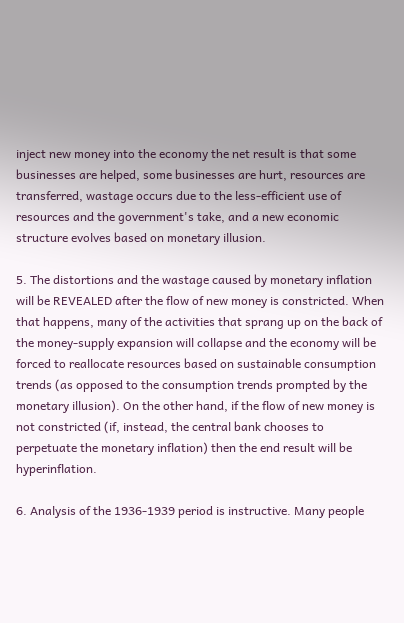inject new money into the economy the net result is that some businesses are helped, some businesses are hurt, resources are transferred, wastage occurs due to the less-efficient use of resources and the government's take, and a new economic structure evolves based on monetary illusion.

5. The distortions and the wastage caused by monetary inflation will be REVEALED after the flow of new money is constricted. When that happens, many of the activities that sprang up on the back of the money-supply expansion will collapse and the economy will be forced to reallocate resources based on sustainable consumption trends (as opposed to the consumption trends prompted by the monetary illusion). On the other hand, if the flow of new money is not constricted (if, instead, the central bank chooses to perpetuate the monetary inflation) then the end result will be hyperinflation.

6. Analysis of the 1936-1939 period is instructive. Many people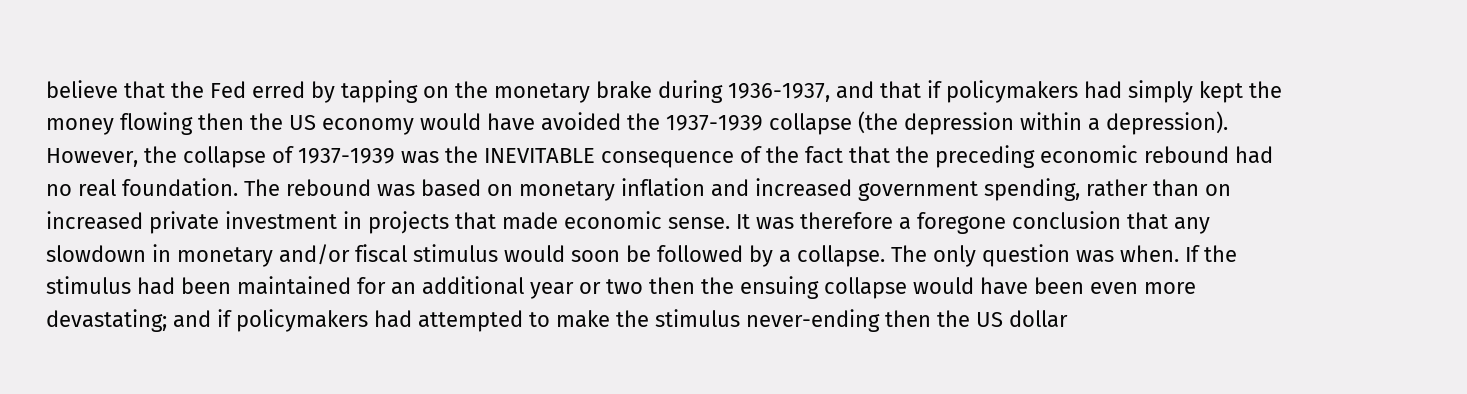believe that the Fed erred by tapping on the monetary brake during 1936-1937, and that if policymakers had simply kept the money flowing then the US economy would have avoided the 1937-1939 collapse (the depression within a depression). However, the collapse of 1937-1939 was the INEVITABLE consequence of the fact that the preceding economic rebound had no real foundation. The rebound was based on monetary inflation and increased government spending, rather than on increased private investment in projects that made economic sense. It was therefore a foregone conclusion that any slowdown in monetary and/or fiscal stimulus would soon be followed by a collapse. The only question was when. If the stimulus had been maintained for an additional year or two then the ensuing collapse would have been even more devastating; and if policymakers had attempted to make the stimulus never-ending then the US dollar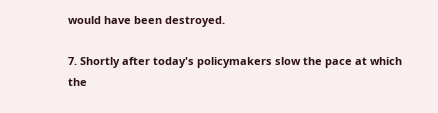would have been destroyed.

7. Shortly after today's policymakers slow the pace at which the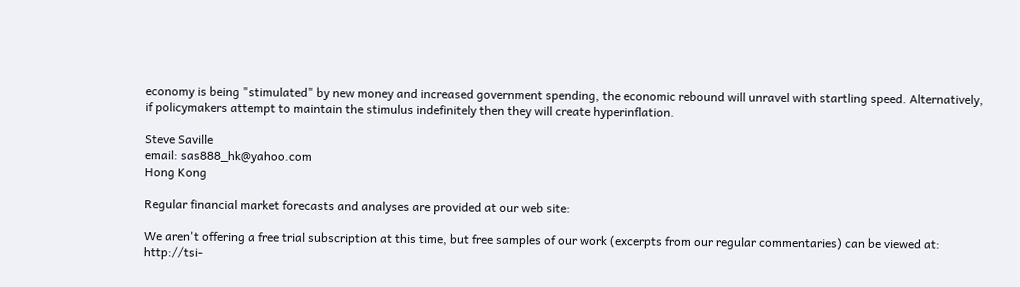economy is being "stimulated" by new money and increased government spending, the economic rebound will unravel with startling speed. Alternatively, if policymakers attempt to maintain the stimulus indefinitely then they will create hyperinflation.

Steve Saville
email: sas888_hk@yahoo.com
Hong Kong

Regular financial market forecasts and analyses are provided at our web site:

We aren't offering a free trial subscription at this time, but free samples of our work (excerpts from our regular commentaries) can be viewed at: http://tsi-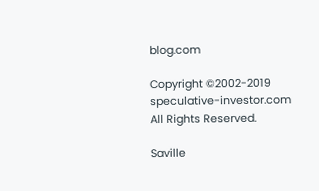blog.com

Copyright ©2002-2019 speculative-investor.com All Rights Reserved.

Saville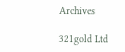Archives

321gold Ltd